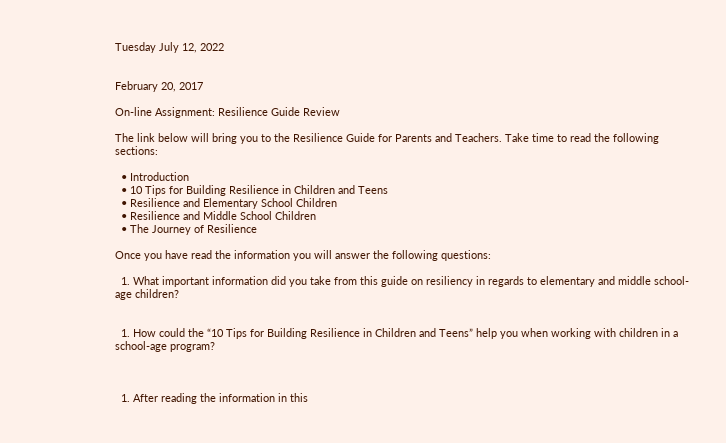Tuesday July 12, 2022


February 20, 2017

On-line Assignment: Resilience Guide Review

The link below will bring you to the Resilience Guide for Parents and Teachers. Take time to read the following sections:

  • Introduction
  • 10 Tips for Building Resilience in Children and Teens
  • Resilience and Elementary School Children
  • Resilience and Middle School Children
  • The Journey of Resilience

Once you have read the information you will answer the following questions:

  1. What important information did you take from this guide on resiliency in regards to elementary and middle school-age children?


  1. How could the “10 Tips for Building Resilience in Children and Teens” help you when working with children in a school-age program?



  1. After reading the information in this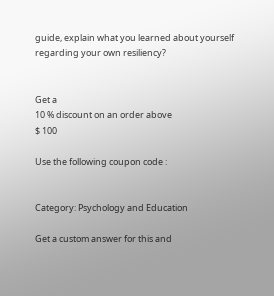guide, explain what you learned about yourself regarding your own resiliency?


Get a
10 % discount on an order above
$ 100

Use the following coupon code :


Category: Psychology and Education

Get a custom answer for this and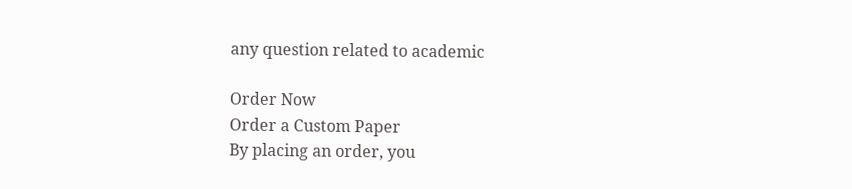any question related to academic

Order Now
Order a Custom Paper
By placing an order, you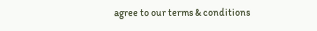agree to our terms & conditions